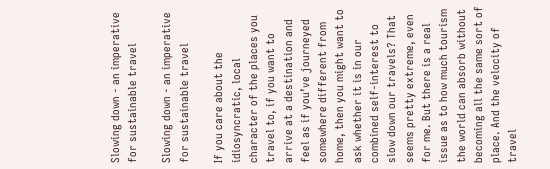Slowing down - an imperative for sustainable travel

Slowing down - an imperative for sustainable travel

If you care about the idiosyncratic, local character of the places you travel to, if you want to arrive at a destination and feel as if you’ve journeyed somewhere different from home, then you might want to ask whether it is in our combined self-interest to slow down our travels? That seems pretty extreme, even for me. But there is a real issue as to how much tourism the world can absorb without becoming all the same sort of place. And the velocity of travel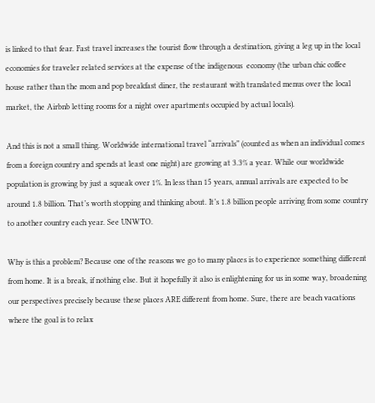is linked to that fear. Fast travel increases the tourist flow through a destination, giving a leg up in the local economies for traveler related services at the expense of the indigenous  economy (the urban chic coffee house rather than the mom and pop breakfast diner, the restaurant with translated menus over the local market, the Airbnb letting rooms for a night over apartments occupied by actual locals).

And this is not a small thing. Worldwide international travel “arrivals” (counted as when an individual comes from a foreign country and spends at least one night) are growing at 3.3% a year. While our worldwide population is growing by just a squeak over 1%. In less than 15 years, annual arrivals are expected to be around 1.8 billion. That’s worth stopping and thinking about. It’s 1.8 billion people arriving from some country to another country each year. See UNWTO.

Why is this a problem? Because one of the reasons we go to many places is to experience something different from home. It is a break, if nothing else. But it hopefully it also is enlightening for us in some way, broadening our perspectives precisely because these places ARE different from home. Sure, there are beach vacations where the goal is to relax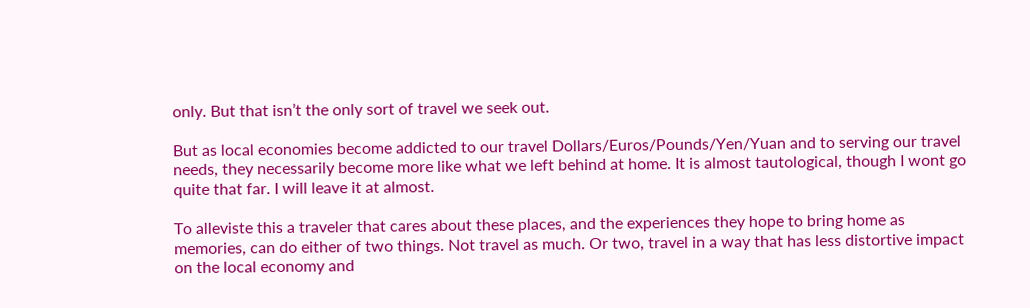only. But that isn’t the only sort of travel we seek out.

But as local economies become addicted to our travel Dollars/Euros/Pounds/Yen/Yuan and to serving our travel needs, they necessarily become more like what we left behind at home. It is almost tautological, though I wont go quite that far. I will leave it at almost.

To alleviste this a traveler that cares about these places, and the experiences they hope to bring home as memories, can do either of two things. Not travel as much. Or two, travel in a way that has less distortive impact on the local economy and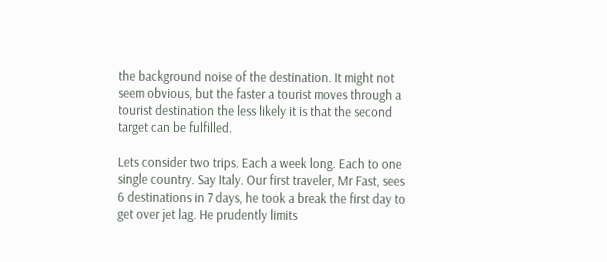the background noise of the destination. It might not seem obvious, but the faster a tourist moves through a tourist destination the less likely it is that the second target can be fulfilled.

Lets consider two trips. Each a week long. Each to one single country. Say Italy. Our first traveler, Mr Fast, sees 6 destinations in 7 days, he took a break the first day to get over jet lag. He prudently limits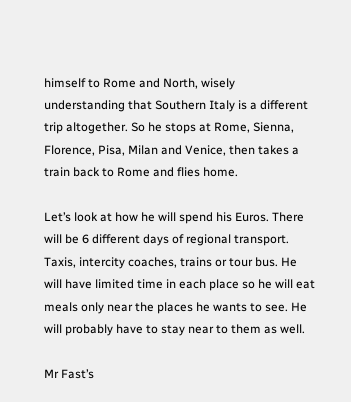himself to Rome and North, wisely understanding that Southern Italy is a different trip altogether. So he stops at Rome, Sienna, Florence, Pisa, Milan and Venice, then takes a train back to Rome and flies home.

Let’s look at how he will spend his Euros. There will be 6 different days of regional transport. Taxis, intercity coaches, trains or tour bus. He will have limited time in each place so he will eat meals only near the places he wants to see. He will probably have to stay near to them as well.

Mr Fast’s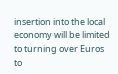insertion into the local economy will be limited to turning over Euros to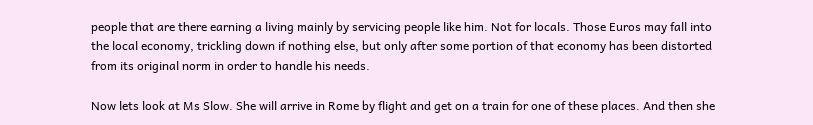people that are there earning a living mainly by servicing people like him. Not for locals. Those Euros may fall into the local economy, trickling down if nothing else, but only after some portion of that economy has been distorted from its original norm in order to handle his needs.

Now lets look at Ms Slow. She will arrive in Rome by flight and get on a train for one of these places. And then she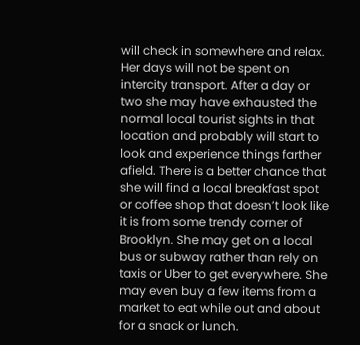will check in somewhere and relax. Her days will not be spent on intercity transport. After a day or two she may have exhausted the normal local tourist sights in that location and probably will start to look and experience things farther afield. There is a better chance that she will find a local breakfast spot or coffee shop that doesn’t look like it is from some trendy corner of Brooklyn. She may get on a local bus or subway rather than rely on taxis or Uber to get everywhere. She may even buy a few items from a market to eat while out and about for a snack or lunch.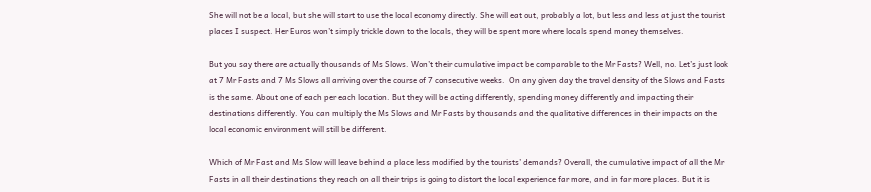She will not be a local, but she will start to use the local economy directly. She will eat out, probably a lot, but less and less at just the tourist places I suspect. Her Euros won’t simply trickle down to the locals, they will be spent more where locals spend money themselves.

But you say there are actually thousands of Ms Slows. Won’t their cumulative impact be comparable to the Mr Fasts? Well, no. Let’s just look at 7 Mr Fasts and 7 Ms Slows all arriving over the course of 7 consecutive weeks.  On any given day the travel density of the Slows and Fasts is the same. About one of each per each location. But they will be acting differently, spending money differently and impacting their destinations differently. You can multiply the Ms Slows and Mr Fasts by thousands and the qualitative differences in their impacts on the local economic environment will still be different.

Which of Mr Fast and Ms Slow will leave behind a place less modified by the tourists’ demands? Overall, the cumulative impact of all the Mr Fasts in all their destinations they reach on all their trips is going to distort the local experience far more, and in far more places. But it is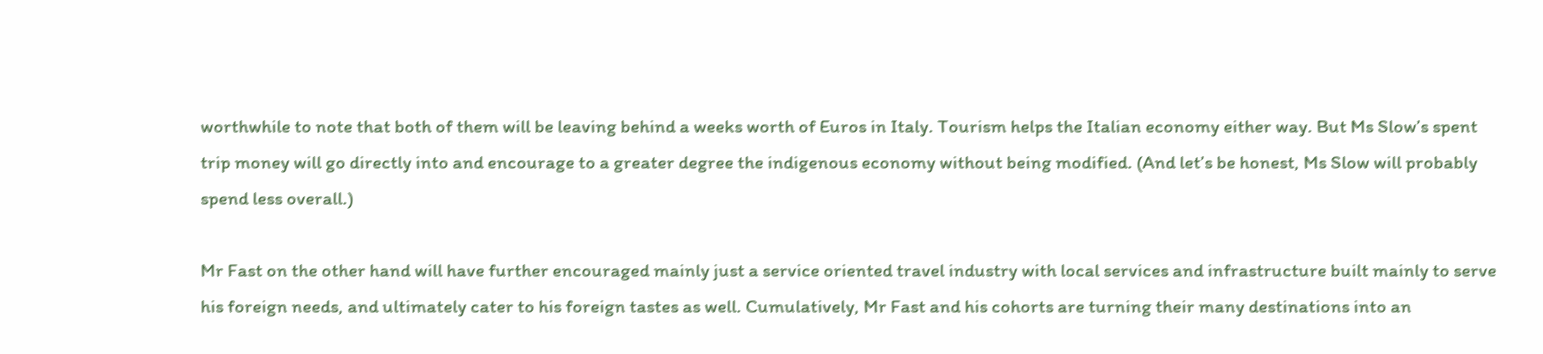worthwhile to note that both of them will be leaving behind a weeks worth of Euros in Italy. Tourism helps the Italian economy either way. But Ms Slow’s spent trip money will go directly into and encourage to a greater degree the indigenous economy without being modified. (And let’s be honest, Ms Slow will probably spend less overall.)

Mr Fast on the other hand will have further encouraged mainly just a service oriented travel industry with local services and infrastructure built mainly to serve his foreign needs, and ultimately cater to his foreign tastes as well. Cumulatively, Mr Fast and his cohorts are turning their many destinations into an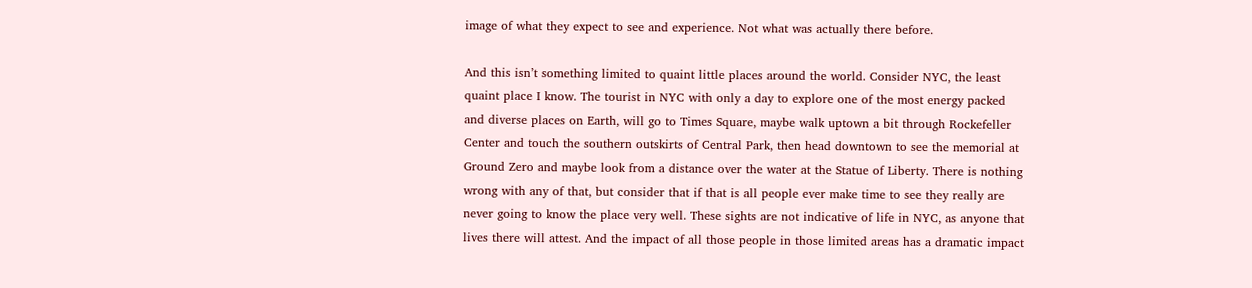image of what they expect to see and experience. Not what was actually there before.

And this isn’t something limited to quaint little places around the world. Consider NYC, the least quaint place I know. The tourist in NYC with only a day to explore one of the most energy packed and diverse places on Earth, will go to Times Square, maybe walk uptown a bit through Rockefeller Center and touch the southern outskirts of Central Park, then head downtown to see the memorial at Ground Zero and maybe look from a distance over the water at the Statue of Liberty. There is nothing wrong with any of that, but consider that if that is all people ever make time to see they really are never going to know the place very well. These sights are not indicative of life in NYC, as anyone that lives there will attest. And the impact of all those people in those limited areas has a dramatic impact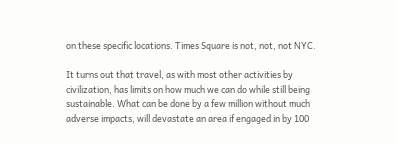on these specific locations. Times Square is not, not, not NYC.

It turns out that travel, as with most other activities by civilization, has limits on how much we can do while still being sustainable. What can be done by a few million without much adverse impacts, will devastate an area if engaged in by 100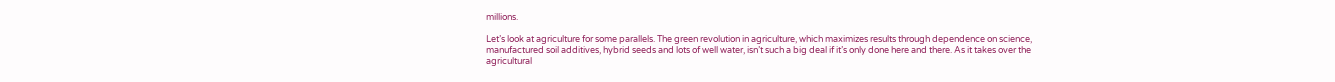millions.

Let’s look at agriculture for some parallels. The green revolution in agriculture, which maximizes results through dependence on science, manufactured soil additives, hybrid seeds and lots of well water, isn’t such a big deal if it’s only done here and there. As it takes over the agricultural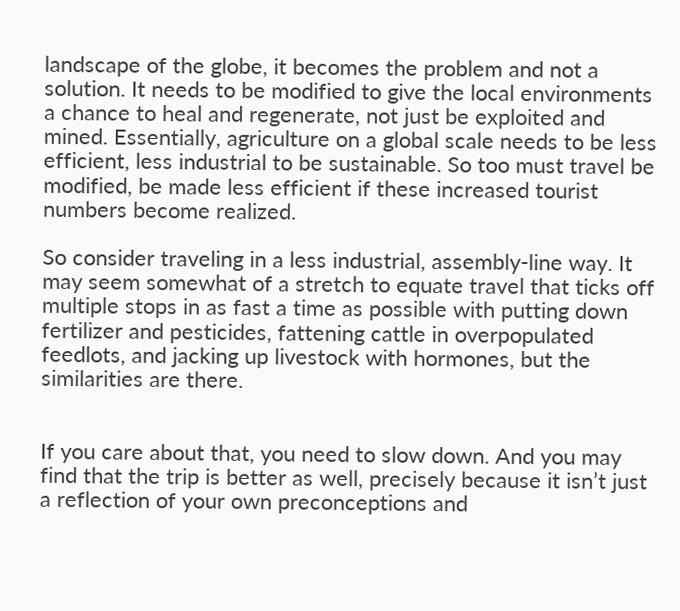landscape of the globe, it becomes the problem and not a solution. It needs to be modified to give the local environments a chance to heal and regenerate, not just be exploited and mined. Essentially, agriculture on a global scale needs to be less efficient, less industrial to be sustainable. So too must travel be modified, be made less efficient if these increased tourist numbers become realized.

So consider traveling in a less industrial, assembly-line way. It may seem somewhat of a stretch to equate travel that ticks off multiple stops in as fast a time as possible with putting down fertilizer and pesticides, fattening cattle in overpopulated feedlots, and jacking up livestock with hormones, but the similarities are there.


If you care about that, you need to slow down. And you may find that the trip is better as well, precisely because it isn’t just a reflection of your own preconceptions and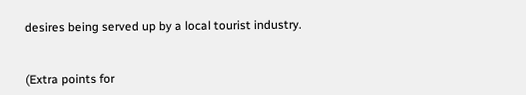desires being served up by a local tourist industry.


(Extra points for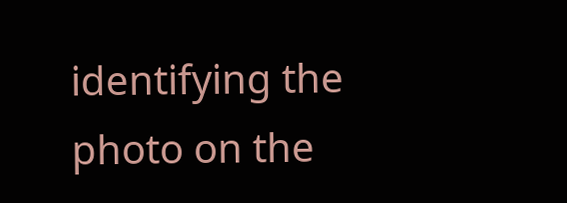identifying the photo on the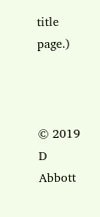title page.)



© 2019 D Abbott